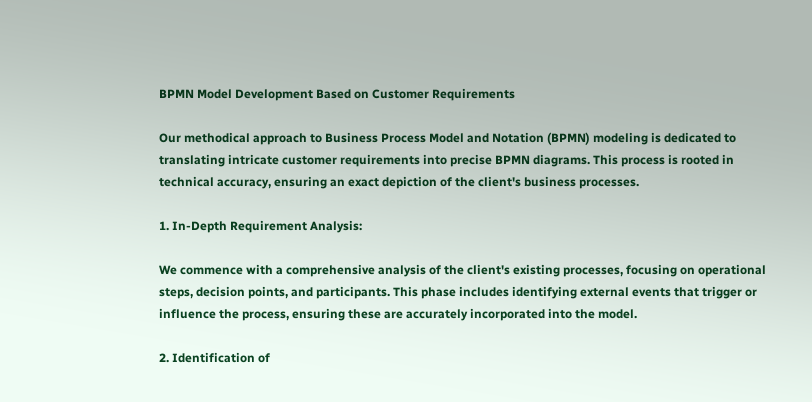BPMN Model Development Based on Customer Requirements

Our methodical approach to Business Process Model and Notation (BPMN) modeling is dedicated to translating intricate customer requirements into precise BPMN diagrams. This process is rooted in technical accuracy, ensuring an exact depiction of the client's business processes.

1. In-Depth Requirement Analysis:

We commence with a comprehensive analysis of the client's existing processes, focusing on operational steps, decision points, and participants. This phase includes identifying external events that trigger or influence the process, ensuring these are accurately incorporated into the model.

2. Identification of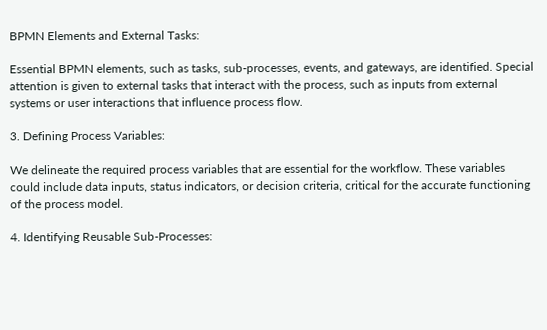BPMN Elements and External Tasks:

Essential BPMN elements, such as tasks, sub-processes, events, and gateways, are identified. Special attention is given to external tasks that interact with the process, such as inputs from external systems or user interactions that influence process flow.

3. Defining Process Variables:

We delineate the required process variables that are essential for the workflow. These variables could include data inputs, status indicators, or decision criteria, critical for the accurate functioning of the process model.

4. Identifying Reusable Sub-Processes: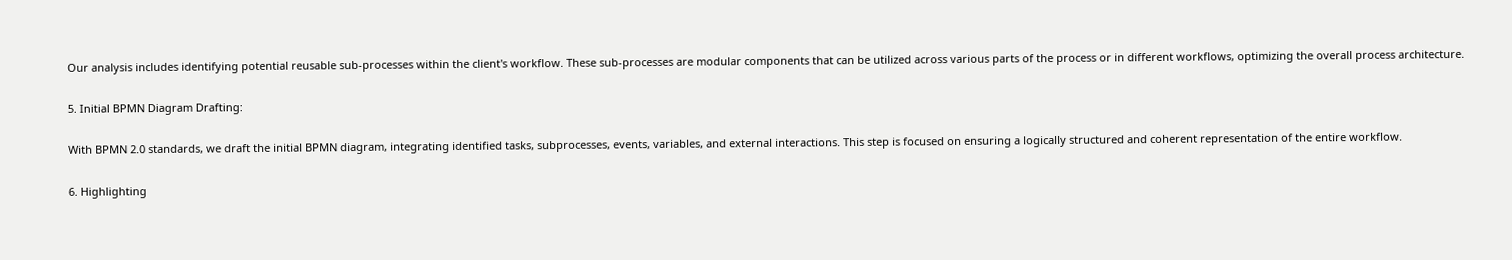Our analysis includes identifying potential reusable sub-processes within the client's workflow. These sub-processes are modular components that can be utilized across various parts of the process or in different workflows, optimizing the overall process architecture.

5. Initial BPMN Diagram Drafting:

With BPMN 2.0 standards, we draft the initial BPMN diagram, integrating identified tasks, subprocesses, events, variables, and external interactions. This step is focused on ensuring a logically structured and coherent representation of the entire workflow.

6. Highlighting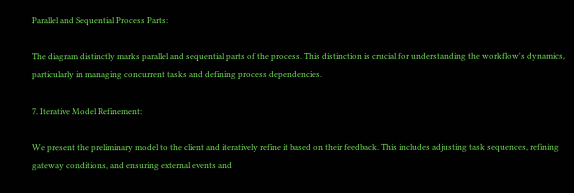Parallel and Sequential Process Parts:

The diagram distinctly marks parallel and sequential parts of the process. This distinction is crucial for understanding the workflow's dynamics, particularly in managing concurrent tasks and defining process dependencies.

7. Iterative Model Refinement:

We present the preliminary model to the client and iteratively refine it based on their feedback. This includes adjusting task sequences, refining gateway conditions, and ensuring external events and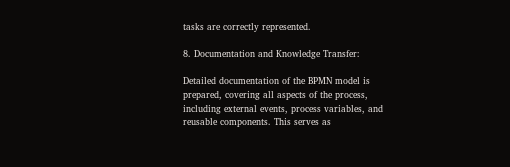tasks are correctly represented.

8. Documentation and Knowledge Transfer:

Detailed documentation of the BPMN model is prepared, covering all aspects of the process, including external events, process variables, and reusable components. This serves as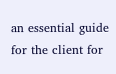an essential guide for the client for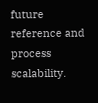future reference and process scalability.